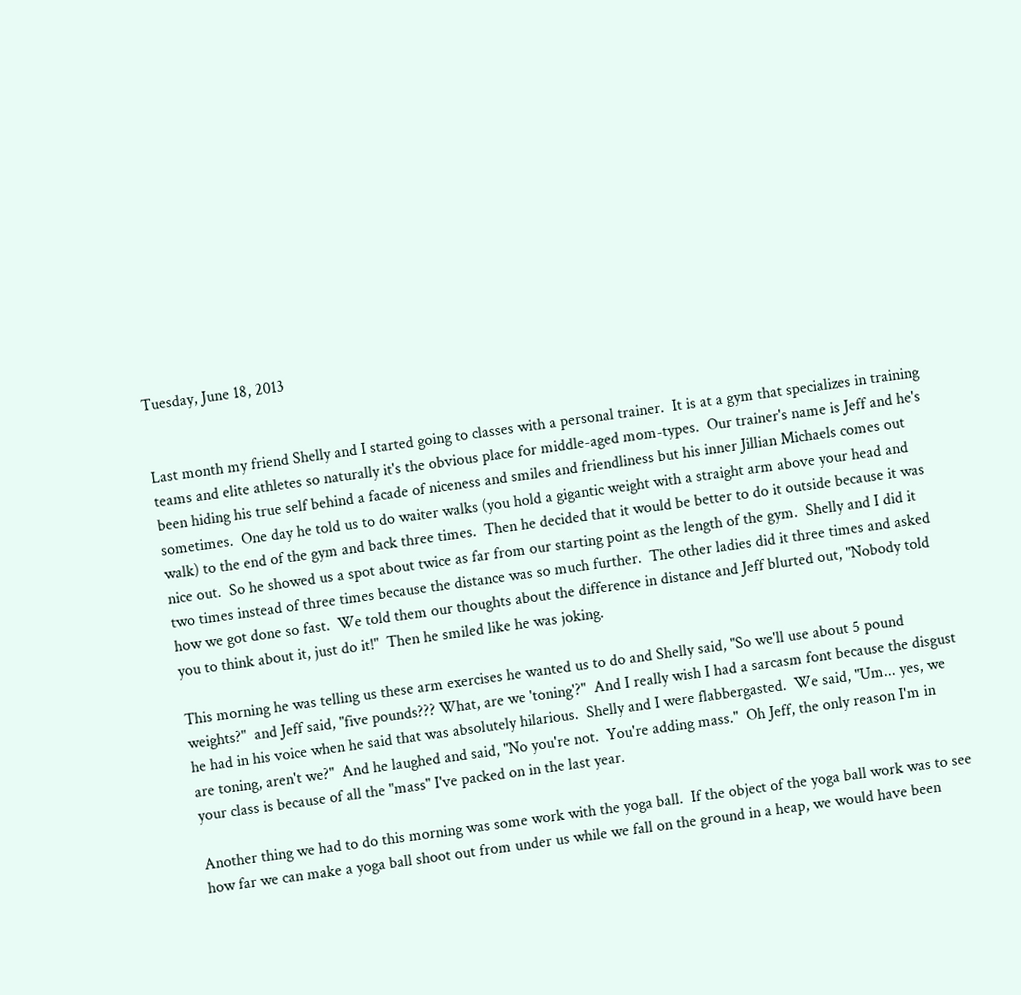Tuesday, June 18, 2013


Last month my friend Shelly and I started going to classes with a personal trainer.  It is at a gym that specializes in training teams and elite athletes so naturally it's the obvious place for middle-aged mom-types.  Our trainer's name is Jeff and he's been hiding his true self behind a facade of niceness and smiles and friendliness but his inner Jillian Michaels comes out sometimes.  One day he told us to do waiter walks (you hold a gigantic weight with a straight arm above your head and walk) to the end of the gym and back three times.  Then he decided that it would be better to do it outside because it was nice out.  So he showed us a spot about twice as far from our starting point as the length of the gym.  Shelly and I did it two times instead of three times because the distance was so much further.  The other ladies did it three times and asked how we got done so fast.  We told them our thoughts about the difference in distance and Jeff blurted out, "Nobody told you to think about it, just do it!"  Then he smiled like he was joking.

This morning he was telling us these arm exercises he wanted us to do and Shelly said, "So we'll use about 5 pound weights?"  and Jeff said, "five pounds??? What, are we 'toning'?"  And I really wish I had a sarcasm font because the disgust he had in his voice when he said that was absolutely hilarious.  Shelly and I were flabbergasted.  We said, "Um... yes, we are toning, aren't we?"  And he laughed and said, "No you're not.  You're adding mass."  Oh Jeff, the only reason I'm in your class is because of all the "mass" I've packed on in the last year.

Another thing we had to do this morning was some work with the yoga ball.  If the object of the yoga ball work was to see how far we can make a yoga ball shoot out from under us while we fall on the ground in a heap, we would have been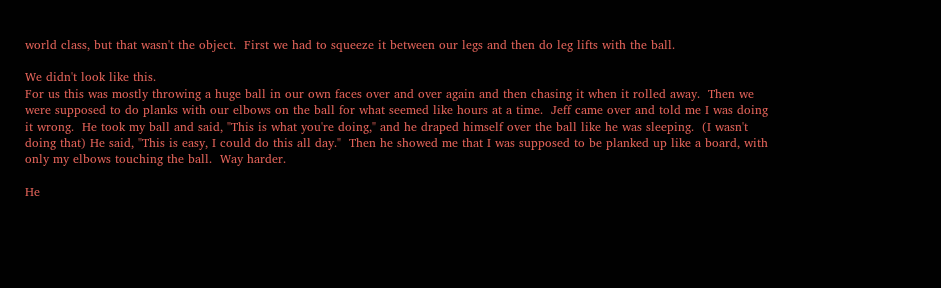world class, but that wasn't the object.  First we had to squeeze it between our legs and then do leg lifts with the ball.

We didn't look like this.
For us this was mostly throwing a huge ball in our own faces over and over again and then chasing it when it rolled away.  Then we were supposed to do planks with our elbows on the ball for what seemed like hours at a time.  Jeff came over and told me I was doing it wrong.  He took my ball and said, "This is what you're doing," and he draped himself over the ball like he was sleeping.  (I wasn't doing that) He said, "This is easy, I could do this all day."  Then he showed me that I was supposed to be planked up like a board, with only my elbows touching the ball.  Way harder.

He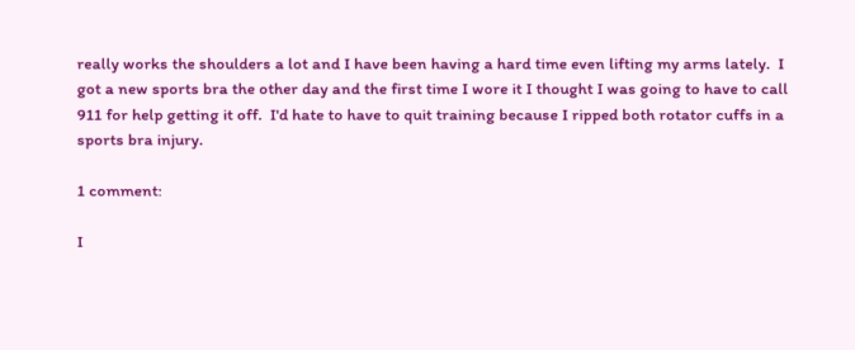really works the shoulders a lot and I have been having a hard time even lifting my arms lately.  I got a new sports bra the other day and the first time I wore it I thought I was going to have to call 911 for help getting it off.  I'd hate to have to quit training because I ripped both rotator cuffs in a sports bra injury.

1 comment:

I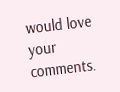would love your comments.